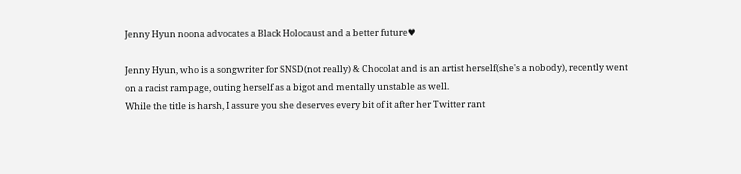Jenny Hyun noona advocates a Black Holocaust and a better future♥

Jenny Hyun, who is a songwriter for SNSD(not really) & Chocolat and is an artist herself(she's a nobody), recently went on a racist rampage, outing herself as a bigot and mentally unstable as well.
While the title is harsh, I assure you she deserves every bit of it after her Twitter rant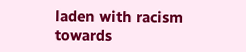laden with racism towards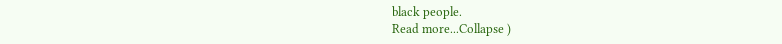black people.
Read more...Collapse )